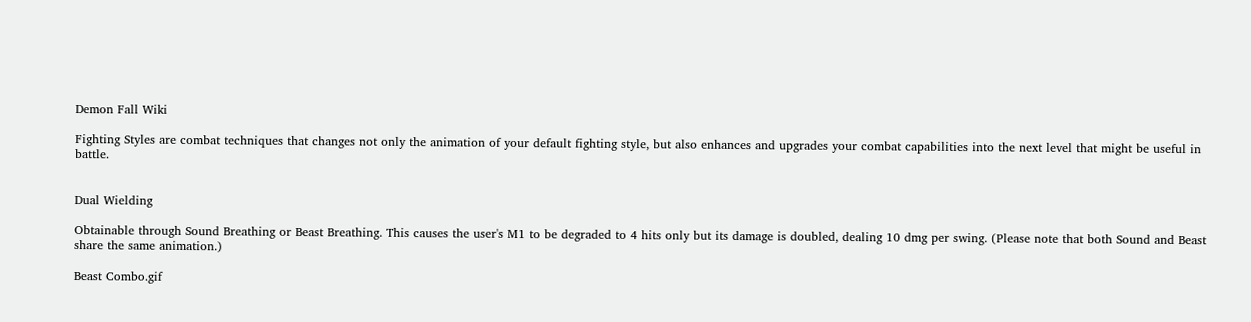Demon Fall Wiki

Fighting Styles are combat techniques that changes not only the animation of your default fighting style, but also enhances and upgrades your combat capabilities into the next level that might be useful in battle.


Dual Wielding

Obtainable through Sound Breathing or Beast Breathing. This causes the user's M1 to be degraded to 4 hits only but its damage is doubled, dealing 10 dmg per swing. (Please note that both Sound and Beast share the same animation.)

Beast Combo.gif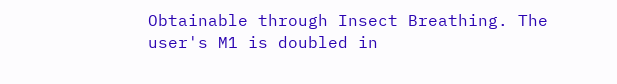Obtainable through Insect Breathing. The user's M1 is doubled in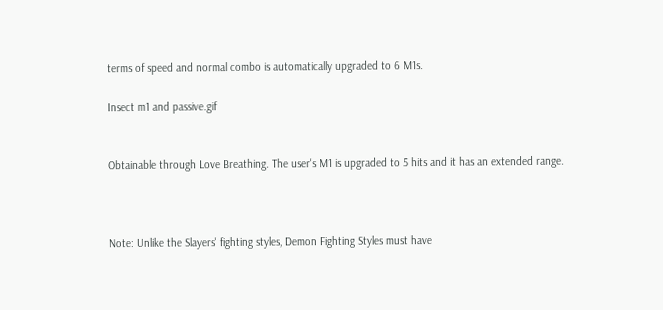terms of speed and normal combo is automatically upgraded to 6 M1s.

Insect m1 and passive.gif


Obtainable through Love Breathing. The user's M1 is upgraded to 5 hits and it has an extended range.



Note: Unlike the Slayers' fighting styles, Demon Fighting Styles must have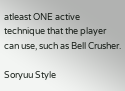atleast ONE active technique that the player can use, such as Bell Crusher.

Soryuu Style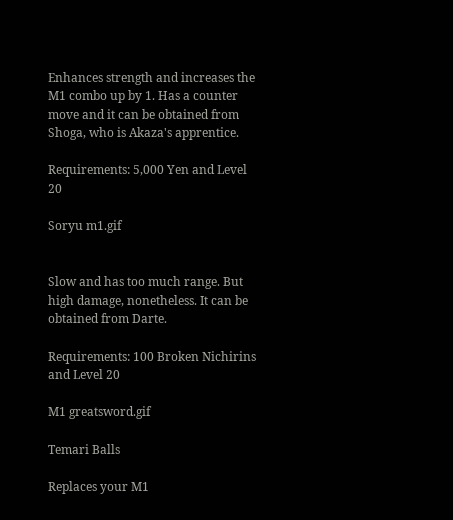Enhances strength and increases the M1 combo up by 1. Has a counter move and it can be obtained from Shoga, who is Akaza's apprentice.

Requirements: 5,000 Yen and Level 20

Soryu m1.gif


Slow and has too much range. But high damage, nonetheless. It can be obtained from Darte.

Requirements: 100 Broken Nichirins and Level 20

M1 greatsword.gif

Temari Balls

Replaces your M1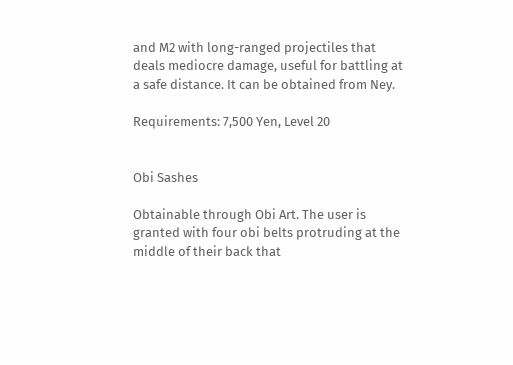and M2 with long-ranged projectiles that deals mediocre damage, useful for battling at a safe distance. It can be obtained from Ney.

Requirements: 7,500 Yen, Level 20


Obi Sashes

Obtainable through Obi Art. The user is granted with four obi belts protruding at the middle of their back that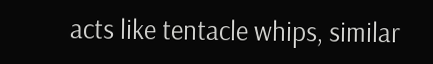acts like tentacle whips, similar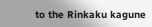to the Rinkaku kagune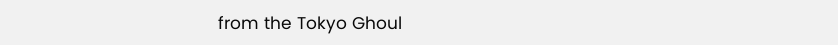from the Tokyo Ghoul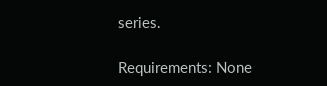series.

Requirements: None